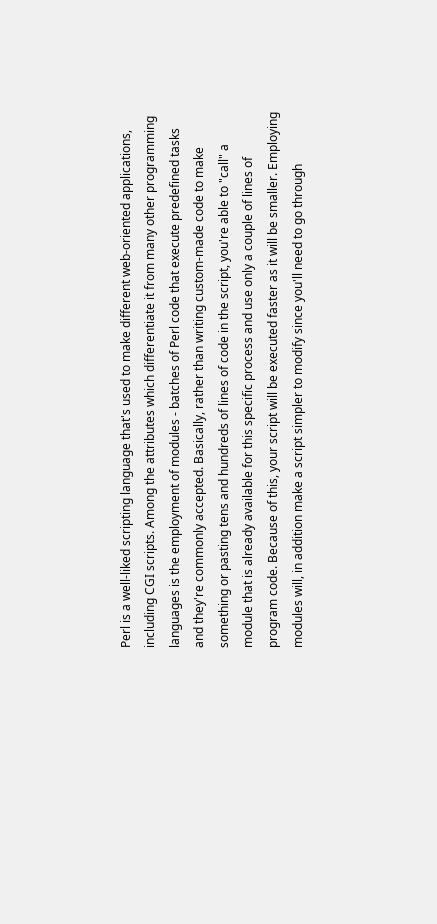Perl is a well-liked scripting language that's used to make different web-oriented applications, including CGI scripts. Among the attributes which differentiate it from many other programming languages is the employment of modules - batches of Perl code that execute predefined tasks and they're commonly accepted. Basically, rather than writing custom-made code to make something or pasting tens and hundreds of lines of code in the script, you're able to "call" a module that is already available for this specific process and use only a couple of lines of program code. Because of this, your script will be executed faster as it will be smaller. Employing modules will, in addition make a script simpler to modify since you'll need to go through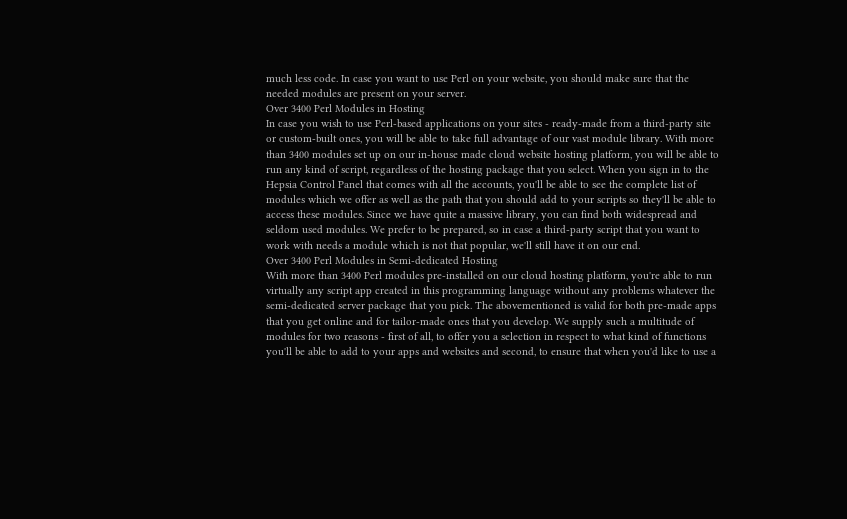much less code. In case you want to use Perl on your website, you should make sure that the needed modules are present on your server.
Over 3400 Perl Modules in Hosting
In case you wish to use Perl-based applications on your sites - ready-made from a third-party site or custom-built ones, you will be able to take full advantage of our vast module library. With more than 3400 modules set up on our in-house made cloud website hosting platform, you will be able to run any kind of script, regardless of the hosting package that you select. When you sign in to the Hepsia Control Panel that comes with all the accounts, you'll be able to see the complete list of modules which we offer as well as the path that you should add to your scripts so they'll be able to access these modules. Since we have quite a massive library, you can find both widespread and seldom used modules. We prefer to be prepared, so in case a third-party script that you want to work with needs a module which is not that popular, we'll still have it on our end.
Over 3400 Perl Modules in Semi-dedicated Hosting
With more than 3400 Perl modules pre-installed on our cloud hosting platform, you're able to run virtually any script app created in this programming language without any problems whatever the semi-dedicated server package that you pick. The abovementioned is valid for both pre-made apps that you get online and for tailor-made ones that you develop. We supply such a multitude of modules for two reasons - first of all, to offer you a selection in respect to what kind of functions you'll be able to add to your apps and websites and second, to ensure that when you'd like to use a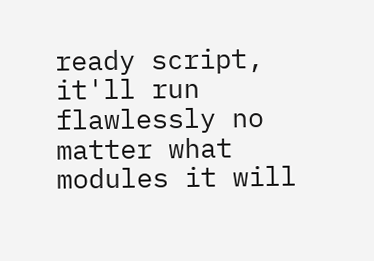ready script, it'll run flawlessly no matter what modules it will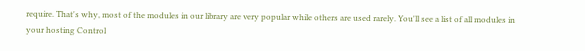require. That's why, most of the modules in our library are very popular while others are used rarely. You'll see a list of all modules in your hosting Control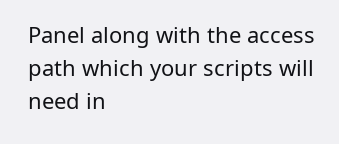Panel along with the access path which your scripts will need in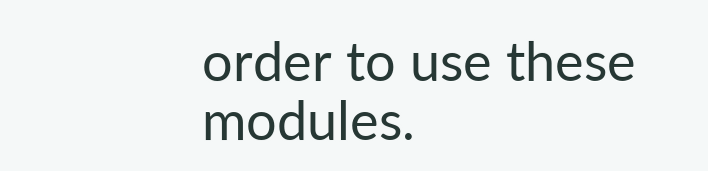order to use these modules.